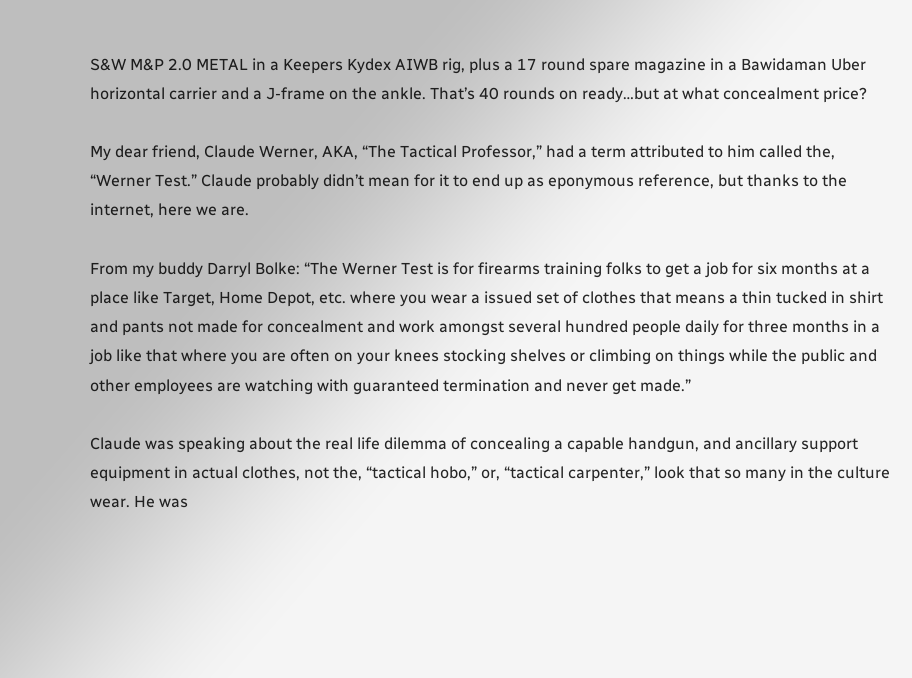S&W M&P 2.0 METAL in a Keepers Kydex AIWB rig, plus a 17 round spare magazine in a Bawidaman Uber horizontal carrier and a J-frame on the ankle. That’s 40 rounds on ready…but at what concealment price?

My dear friend, Claude Werner, AKA, “The Tactical Professor,” had a term attributed to him called the, “Werner Test.” Claude probably didn’t mean for it to end up as eponymous reference, but thanks to the internet, here we are.

From my buddy Darryl Bolke: “The Werner Test is for firearms training folks to get a job for six months at a place like Target, Home Depot, etc. where you wear a issued set of clothes that means a thin tucked in shirt and pants not made for concealment and work amongst several hundred people daily for three months in a job like that where you are often on your knees stocking shelves or climbing on things while the public and other employees are watching with guaranteed termination and never get made.”

Claude was speaking about the real life dilemma of concealing a capable handgun, and ancillary support equipment in actual clothes, not the, “tactical hobo,” or, “tactical carpenter,” look that so many in the culture wear. He was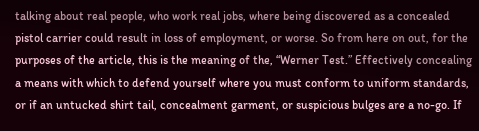talking about real people, who work real jobs, where being discovered as a concealed pistol carrier could result in loss of employment, or worse. So from here on out, for the purposes of the article, this is the meaning of the, “Werner Test.” Effectively concealing a means with which to defend yourself where you must conform to uniform standards, or if an untucked shirt tail, concealment garment, or suspicious bulges are a no-go. If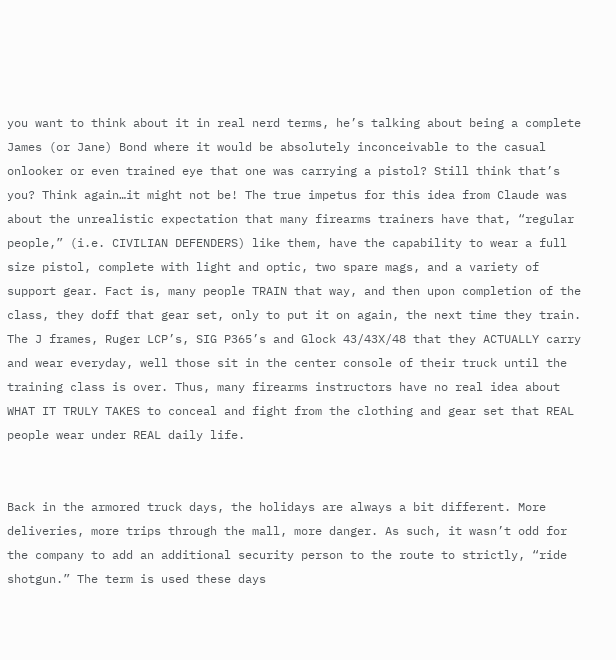you want to think about it in real nerd terms, he’s talking about being a complete James (or Jane) Bond where it would be absolutely inconceivable to the casual onlooker or even trained eye that one was carrying a pistol? Still think that’s you? Think again…it might not be! The true impetus for this idea from Claude was about the unrealistic expectation that many firearms trainers have that, “regular people,” (i.e. CIVILIAN DEFENDERS) like them, have the capability to wear a full size pistol, complete with light and optic, two spare mags, and a variety of support gear. Fact is, many people TRAIN that way, and then upon completion of the class, they doff that gear set, only to put it on again, the next time they train. The J frames, Ruger LCP’s, SIG P365’s and Glock 43/43X/48 that they ACTUALLY carry and wear everyday, well those sit in the center console of their truck until the training class is over. Thus, many firearms instructors have no real idea about WHAT IT TRULY TAKES to conceal and fight from the clothing and gear set that REAL people wear under REAL daily life.


Back in the armored truck days, the holidays are always a bit different. More deliveries, more trips through the mall, more danger. As such, it wasn’t odd for the company to add an additional security person to the route to strictly, “ride shotgun.” The term is used these days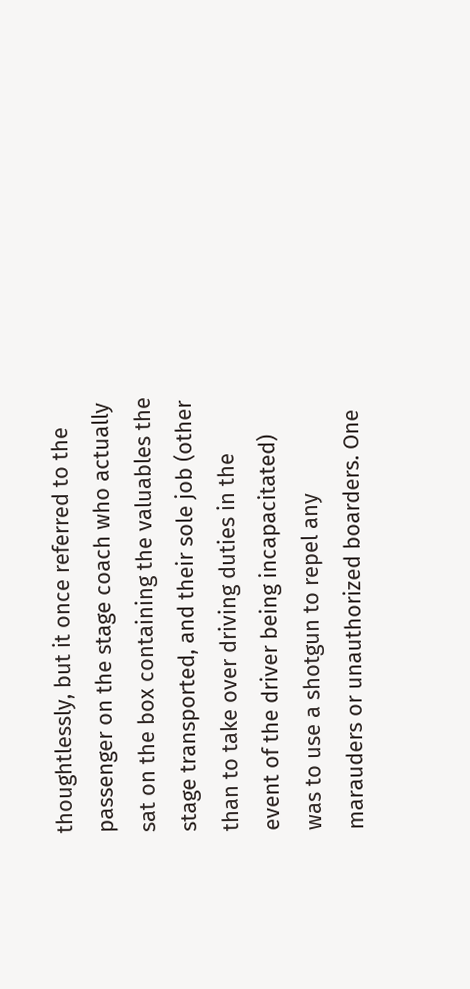thoughtlessly, but it once referred to the passenger on the stage coach who actually sat on the box containing the valuables the stage transported, and their sole job (other than to take over driving duties in the event of the driver being incapacitated) was to use a shotgun to repel any marauders or unauthorized boarders. One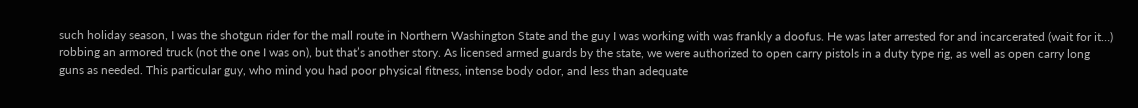such holiday season, I was the shotgun rider for the mall route in Northern Washington State and the guy I was working with was frankly a doofus. He was later arrested for and incarcerated (wait for it…) robbing an armored truck (not the one I was on), but that’s another story. As licensed armed guards by the state, we were authorized to open carry pistols in a duty type rig, as well as open carry long guns as needed. This particular guy, who mind you had poor physical fitness, intense body odor, and less than adequate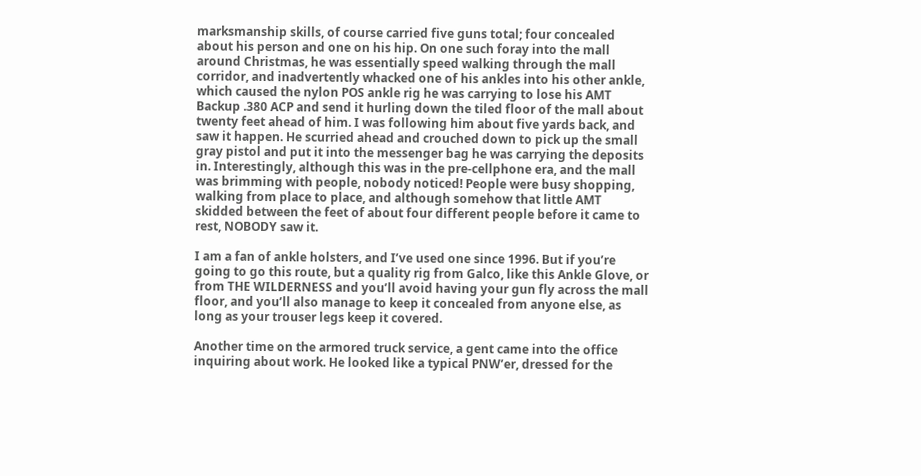marksmanship skills, of course carried five guns total; four concealed about his person and one on his hip. On one such foray into the mall around Christmas, he was essentially speed walking through the mall corridor, and inadvertently whacked one of his ankles into his other ankle, which caused the nylon POS ankle rig he was carrying to lose his AMT Backup .380 ACP and send it hurling down the tiled floor of the mall about twenty feet ahead of him. I was following him about five yards back, and saw it happen. He scurried ahead and crouched down to pick up the small gray pistol and put it into the messenger bag he was carrying the deposits in. Interestingly, although this was in the pre-cellphone era, and the mall was brimming with people, nobody noticed! People were busy shopping, walking from place to place, and although somehow that little AMT skidded between the feet of about four different people before it came to rest, NOBODY saw it.

I am a fan of ankle holsters, and I’ve used one since 1996. But if you’re going to go this route, but a quality rig from Galco, like this Ankle Glove, or from THE WILDERNESS and you’ll avoid having your gun fly across the mall floor, and you’ll also manage to keep it concealed from anyone else, as long as your trouser legs keep it covered.

Another time on the armored truck service, a gent came into the office inquiring about work. He looked like a typical PNW’er, dressed for the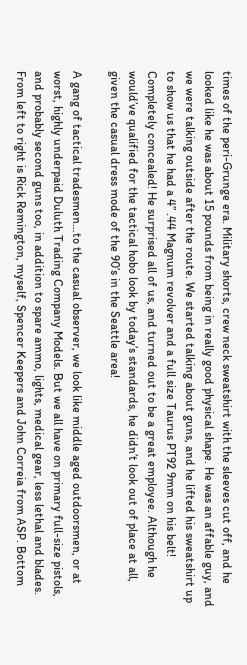times of the peri-Grunge era. Military shorts, crew neck sweatshirt with the sleeves cut off, and he looked like he was about 15 pounds from being in really good physical shape. He was an affable guy, and we were talking outside after the route. We started talking about guns, and he lifted his sweatshirt up to show us that he had a 4” .44 Magnum revolver and a full size Taurus PT92 9mm on his belt! Completely concealed! He surprised all of us, and turned out to be a great employee. Although he would’ve qualified for the tactical hobo look by today’s standards, he didn’t look out of place at all, given the casual dress mode of the 90’s in the Seattle area!

A gang of tactical tradesmen…to the casual observer, we look like middle aged outdoorsmen, or at worst, highly underpaid Duluth Trading Company Models. But we all have on primary full-size pistols, and probably second guns too, in addition to spare ammo, lights, medical gear, less lethal and blades. From left to right is Rick Remington, myself, Spencer Keepers and John Correia from ASP. Bottom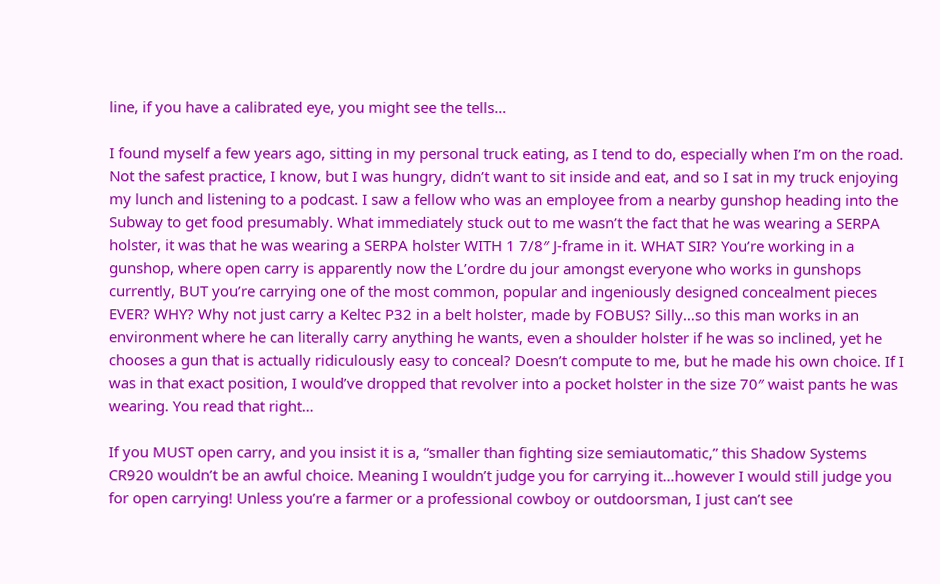line, if you have a calibrated eye, you might see the tells…

I found myself a few years ago, sitting in my personal truck eating, as I tend to do, especially when I’m on the road. Not the safest practice, I know, but I was hungry, didn’t want to sit inside and eat, and so I sat in my truck enjoying my lunch and listening to a podcast. I saw a fellow who was an employee from a nearby gunshop heading into the Subway to get food presumably. What immediately stuck out to me wasn’t the fact that he was wearing a SERPA holster, it was that he was wearing a SERPA holster WITH 1 7/8″ J-frame in it. WHAT SIR? You’re working in a gunshop, where open carry is apparently now the L’ordre du jour amongst everyone who works in gunshops currently, BUT you’re carrying one of the most common, popular and ingeniously designed concealment pieces EVER? WHY? Why not just carry a Keltec P32 in a belt holster, made by FOBUS? Silly…so this man works in an environment where he can literally carry anything he wants, even a shoulder holster if he was so inclined, yet he chooses a gun that is actually ridiculously easy to conceal? Doesn’t compute to me, but he made his own choice. If I was in that exact position, I would’ve dropped that revolver into a pocket holster in the size 70″ waist pants he was wearing. You read that right…

If you MUST open carry, and you insist it is a, “smaller than fighting size semiautomatic,” this Shadow Systems CR920 wouldn’t be an awful choice. Meaning I wouldn’t judge you for carrying it…however I would still judge you for open carrying! Unless you’re a farmer or a professional cowboy or outdoorsman, I just can’t see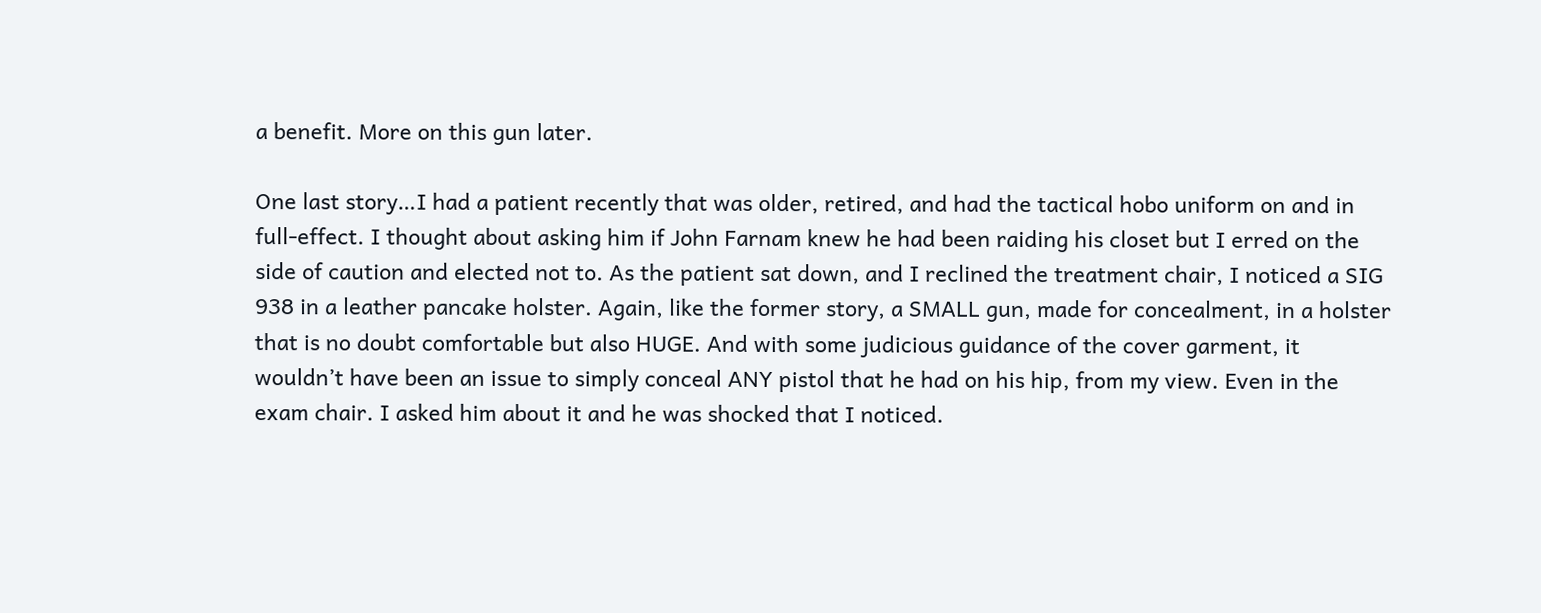a benefit. More on this gun later.

One last story…I had a patient recently that was older, retired, and had the tactical hobo uniform on and in full-effect. I thought about asking him if John Farnam knew he had been raiding his closet but I erred on the side of caution and elected not to. As the patient sat down, and I reclined the treatment chair, I noticed a SIG 938 in a leather pancake holster. Again, like the former story, a SMALL gun, made for concealment, in a holster that is no doubt comfortable but also HUGE. And with some judicious guidance of the cover garment, it wouldn’t have been an issue to simply conceal ANY pistol that he had on his hip, from my view. Even in the exam chair. I asked him about it and he was shocked that I noticed.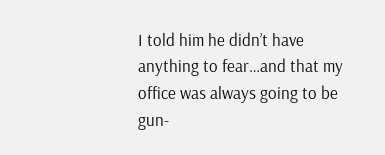I told him he didn’t have anything to fear…and that my office was always going to be gun-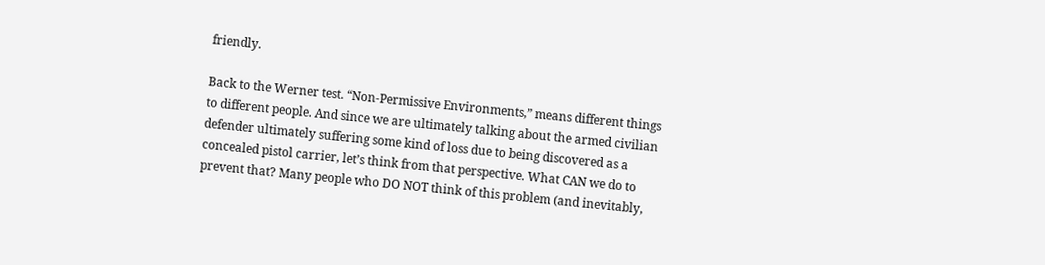friendly.

Back to the Werner test. “Non-Permissive Environments,” means different things to different people. And since we are ultimately talking about the armed civilian defender ultimately suffering some kind of loss due to being discovered as a concealed pistol carrier, let’s think from that perspective. What CAN we do to prevent that? Many people who DO NOT think of this problem (and inevitably,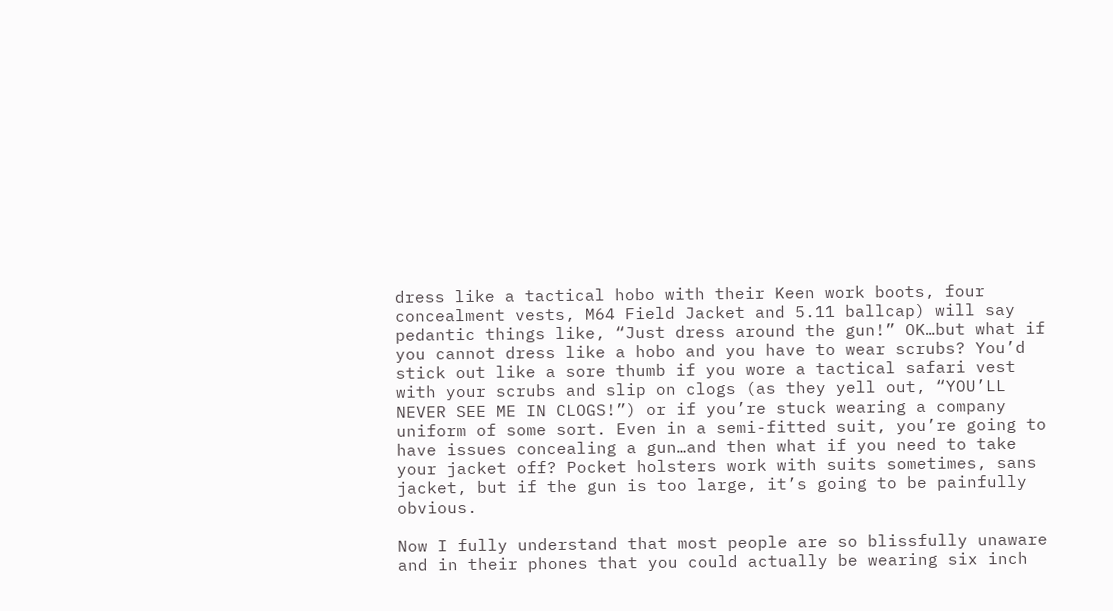dress like a tactical hobo with their Keen work boots, four concealment vests, M64 Field Jacket and 5.11 ballcap) will say pedantic things like, “Just dress around the gun!” OK…but what if you cannot dress like a hobo and you have to wear scrubs? You’d stick out like a sore thumb if you wore a tactical safari vest with your scrubs and slip on clogs (as they yell out, “YOU’LL NEVER SEE ME IN CLOGS!”) or if you’re stuck wearing a company uniform of some sort. Even in a semi-fitted suit, you’re going to have issues concealing a gun…and then what if you need to take your jacket off? Pocket holsters work with suits sometimes, sans jacket, but if the gun is too large, it’s going to be painfully obvious.

Now I fully understand that most people are so blissfully unaware and in their phones that you could actually be wearing six inch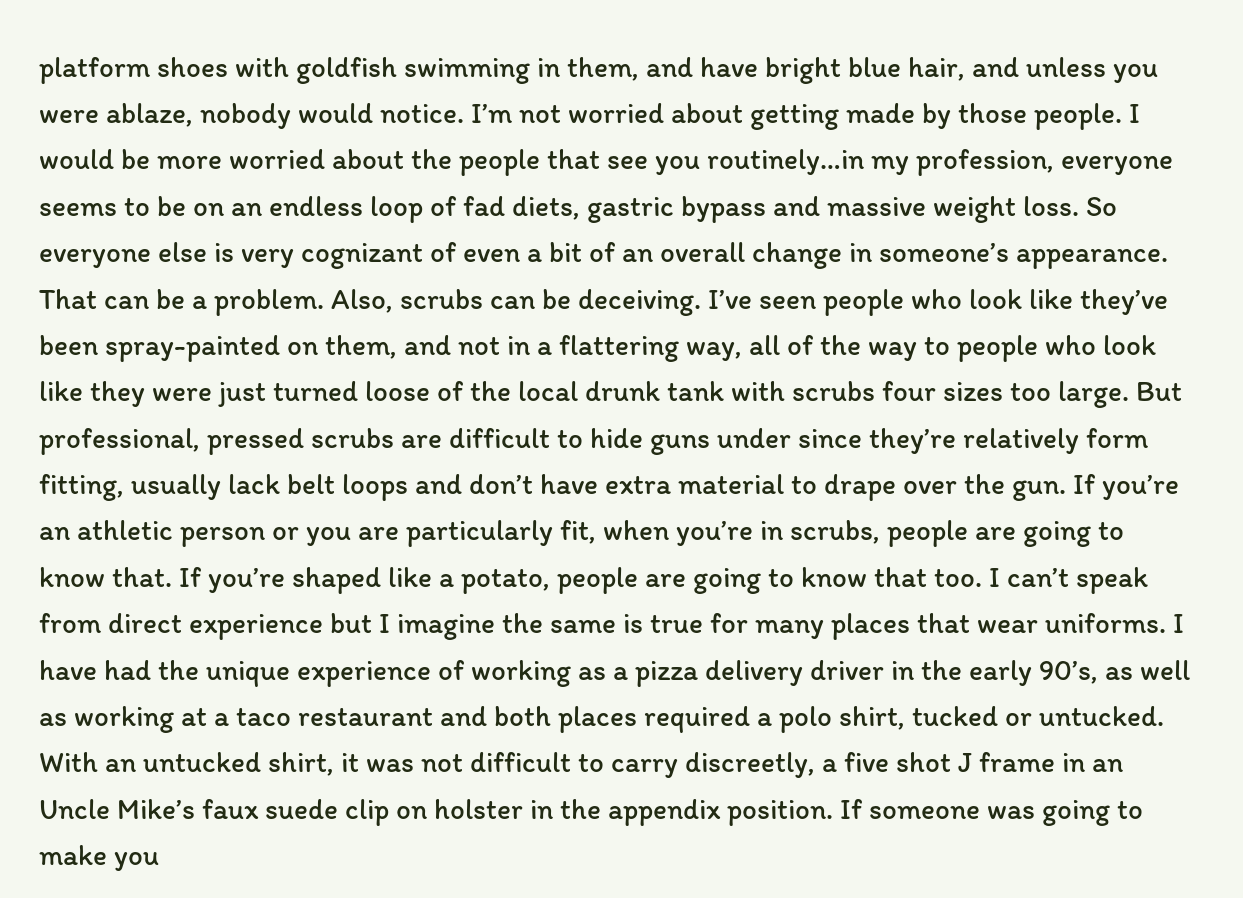platform shoes with goldfish swimming in them, and have bright blue hair, and unless you were ablaze, nobody would notice. I’m not worried about getting made by those people. I would be more worried about the people that see you routinely…in my profession, everyone seems to be on an endless loop of fad diets, gastric bypass and massive weight loss. So everyone else is very cognizant of even a bit of an overall change in someone’s appearance. That can be a problem. Also, scrubs can be deceiving. I’ve seen people who look like they’ve been spray-painted on them, and not in a flattering way, all of the way to people who look like they were just turned loose of the local drunk tank with scrubs four sizes too large. But professional, pressed scrubs are difficult to hide guns under since they’re relatively form fitting, usually lack belt loops and don’t have extra material to drape over the gun. If you’re an athletic person or you are particularly fit, when you’re in scrubs, people are going to know that. If you’re shaped like a potato, people are going to know that too. I can’t speak from direct experience but I imagine the same is true for many places that wear uniforms. I have had the unique experience of working as a pizza delivery driver in the early 90’s, as well as working at a taco restaurant and both places required a polo shirt, tucked or untucked. With an untucked shirt, it was not difficult to carry discreetly, a five shot J frame in an Uncle Mike’s faux suede clip on holster in the appendix position. If someone was going to make you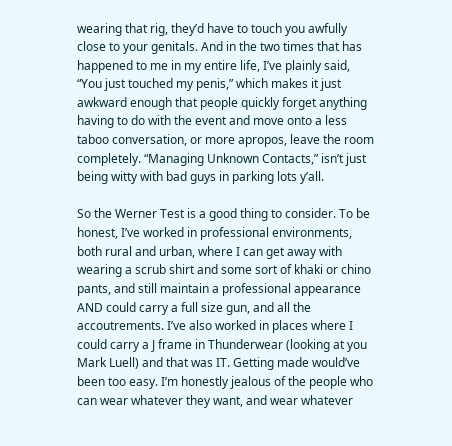wearing that rig, they’d have to touch you awfully close to your genitals. And in the two times that has happened to me in my entire life, I’ve plainly said, “You just touched my penis,” which makes it just awkward enough that people quickly forget anything having to do with the event and move onto a less taboo conversation, or more apropos, leave the room completely. “Managing Unknown Contacts,” isn’t just being witty with bad guys in parking lots y’all.

So the Werner Test is a good thing to consider. To be honest, I’ve worked in professional environments, both rural and urban, where I can get away with wearing a scrub shirt and some sort of khaki or chino pants, and still maintain a professional appearance AND could carry a full size gun, and all the accoutrements. I’ve also worked in places where I could carry a J frame in Thunderwear (looking at you Mark Luell) and that was IT. Getting made would’ve been too easy. I’m honestly jealous of the people who can wear whatever they want, and wear whatever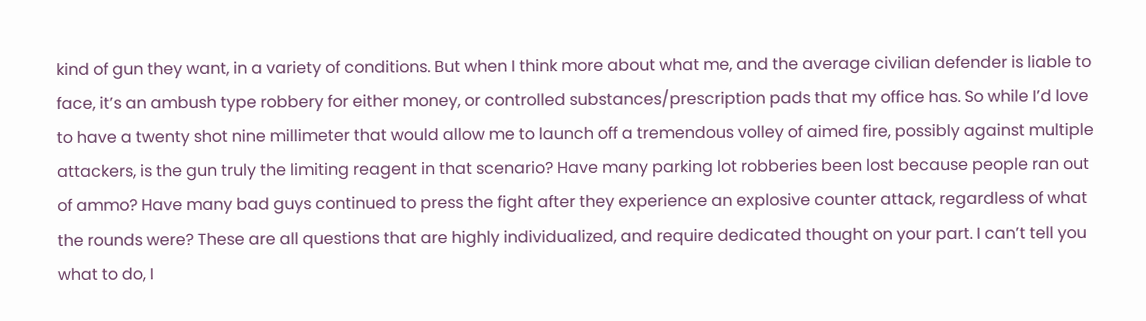kind of gun they want, in a variety of conditions. But when I think more about what me, and the average civilian defender is liable to face, it’s an ambush type robbery for either money, or controlled substances/prescription pads that my office has. So while I’d love to have a twenty shot nine millimeter that would allow me to launch off a tremendous volley of aimed fire, possibly against multiple attackers, is the gun truly the limiting reagent in that scenario? Have many parking lot robberies been lost because people ran out of ammo? Have many bad guys continued to press the fight after they experience an explosive counter attack, regardless of what the rounds were? These are all questions that are highly individualized, and require dedicated thought on your part. I can’t tell you what to do, I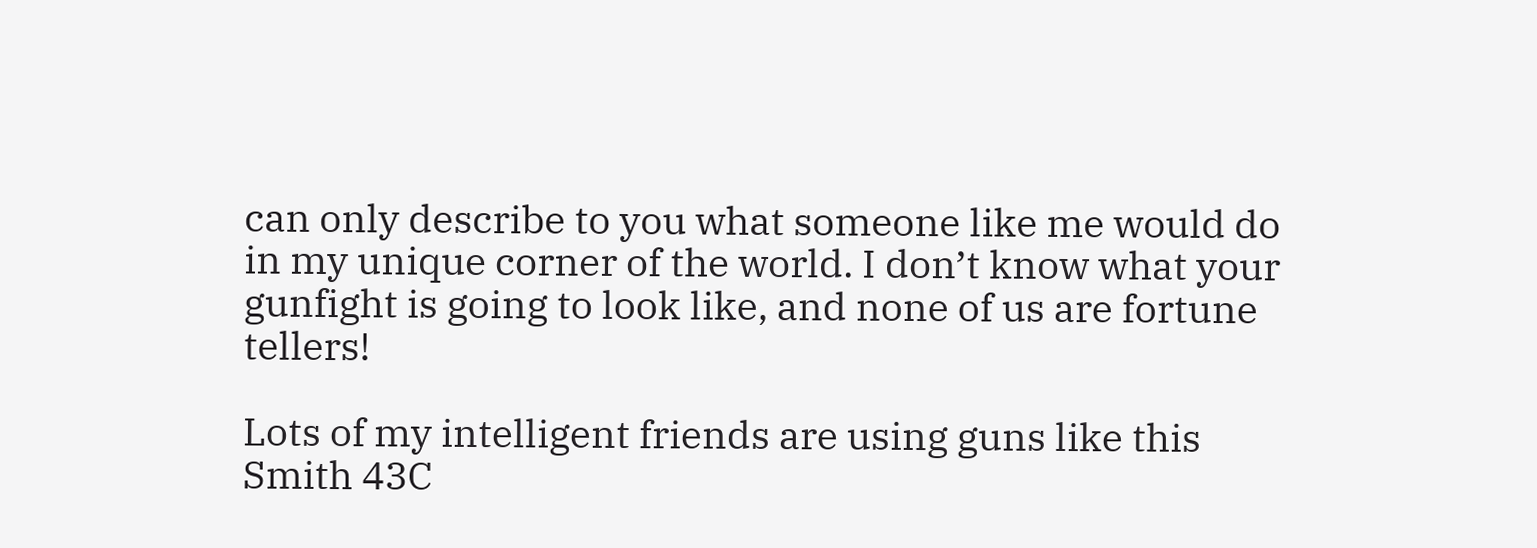can only describe to you what someone like me would do in my unique corner of the world. I don’t know what your gunfight is going to look like, and none of us are fortune tellers!

Lots of my intelligent friends are using guns like this Smith 43C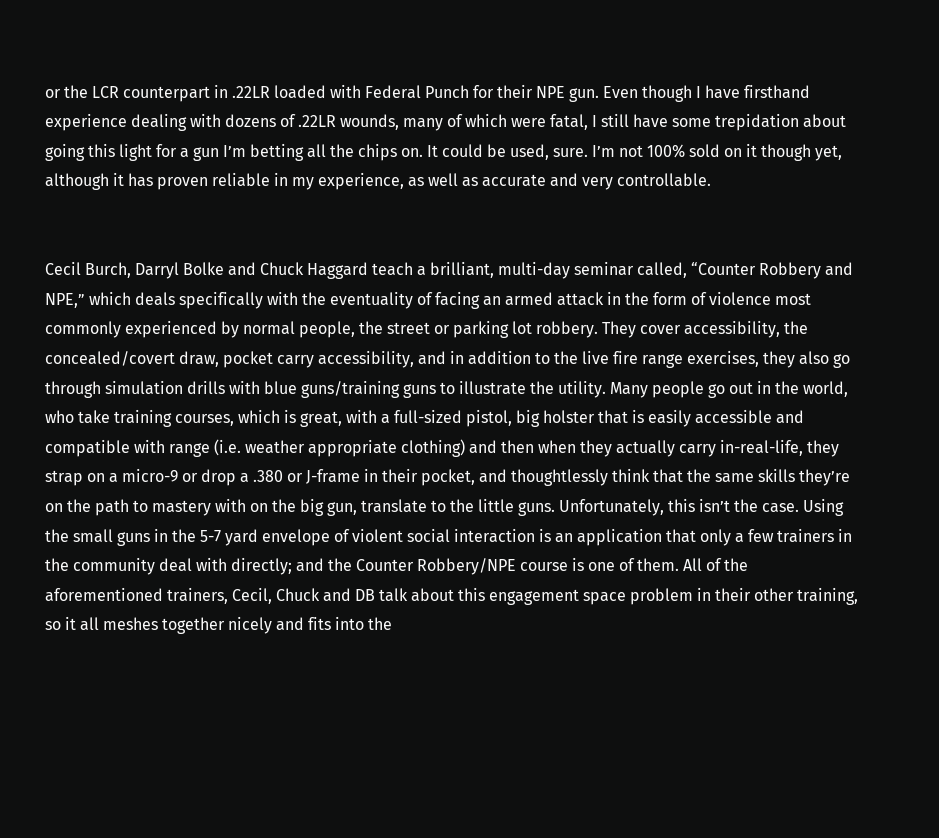or the LCR counterpart in .22LR loaded with Federal Punch for their NPE gun. Even though I have firsthand experience dealing with dozens of .22LR wounds, many of which were fatal, I still have some trepidation about going this light for a gun I’m betting all the chips on. It could be used, sure. I’m not 100% sold on it though yet, although it has proven reliable in my experience, as well as accurate and very controllable.


Cecil Burch, Darryl Bolke and Chuck Haggard teach a brilliant, multi-day seminar called, “Counter Robbery and NPE,” which deals specifically with the eventuality of facing an armed attack in the form of violence most commonly experienced by normal people, the street or parking lot robbery. They cover accessibility, the concealed/covert draw, pocket carry accessibility, and in addition to the live fire range exercises, they also go through simulation drills with blue guns/training guns to illustrate the utility. Many people go out in the world, who take training courses, which is great, with a full-sized pistol, big holster that is easily accessible and compatible with range (i.e. weather appropriate clothing) and then when they actually carry in-real-life, they strap on a micro-9 or drop a .380 or J-frame in their pocket, and thoughtlessly think that the same skills they’re on the path to mastery with on the big gun, translate to the little guns. Unfortunately, this isn’t the case. Using the small guns in the 5-7 yard envelope of violent social interaction is an application that only a few trainers in the community deal with directly; and the Counter Robbery/NPE course is one of them. All of the aforementioned trainers, Cecil, Chuck and DB talk about this engagement space problem in their other training, so it all meshes together nicely and fits into the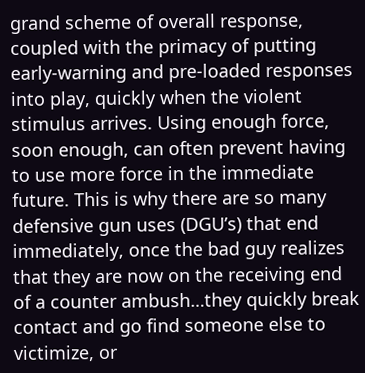grand scheme of overall response, coupled with the primacy of putting early-warning and pre-loaded responses into play, quickly when the violent stimulus arrives. Using enough force, soon enough, can often prevent having to use more force in the immediate future. This is why there are so many defensive gun uses (DGU’s) that end immediately, once the bad guy realizes that they are now on the receiving end of a counter ambush…they quickly break contact and go find someone else to victimize, or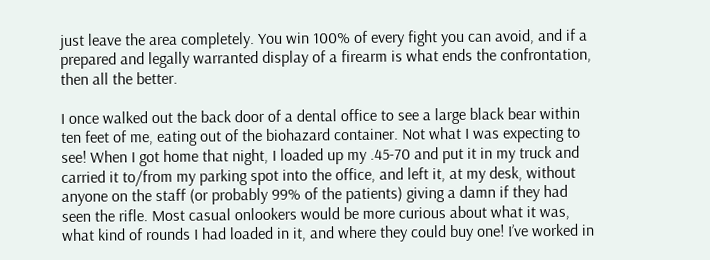just leave the area completely. You win 100% of every fight you can avoid, and if a prepared and legally warranted display of a firearm is what ends the confrontation, then all the better.

I once walked out the back door of a dental office to see a large black bear within ten feet of me, eating out of the biohazard container. Not what I was expecting to see! When I got home that night, I loaded up my .45-70 and put it in my truck and carried it to/from my parking spot into the office, and left it, at my desk, without anyone on the staff (or probably 99% of the patients) giving a damn if they had seen the rifle. Most casual onlookers would be more curious about what it was, what kind of rounds I had loaded in it, and where they could buy one! I’ve worked in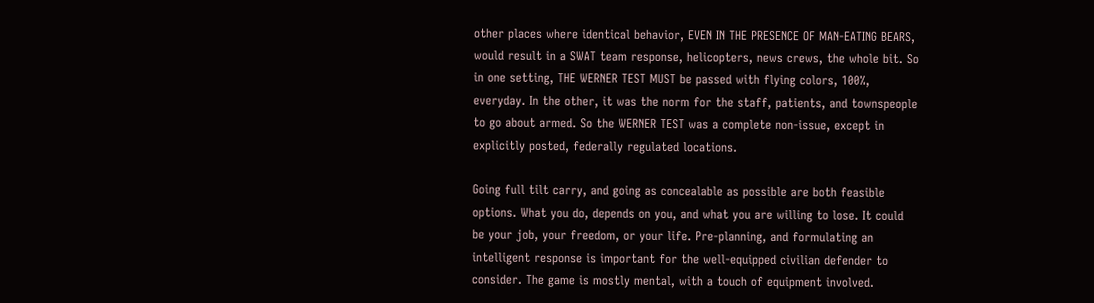other places where identical behavior, EVEN IN THE PRESENCE OF MAN-EATING BEARS, would result in a SWAT team response, helicopters, news crews, the whole bit. So in one setting, THE WERNER TEST MUST be passed with flying colors, 100%, everyday. In the other, it was the norm for the staff, patients, and townspeople to go about armed. So the WERNER TEST was a complete non-issue, except in explicitly posted, federally regulated locations.

Going full tilt carry, and going as concealable as possible are both feasible options. What you do, depends on you, and what you are willing to lose. It could be your job, your freedom, or your life. Pre-planning, and formulating an intelligent response is important for the well-equipped civilian defender to consider. The game is mostly mental, with a touch of equipment involved.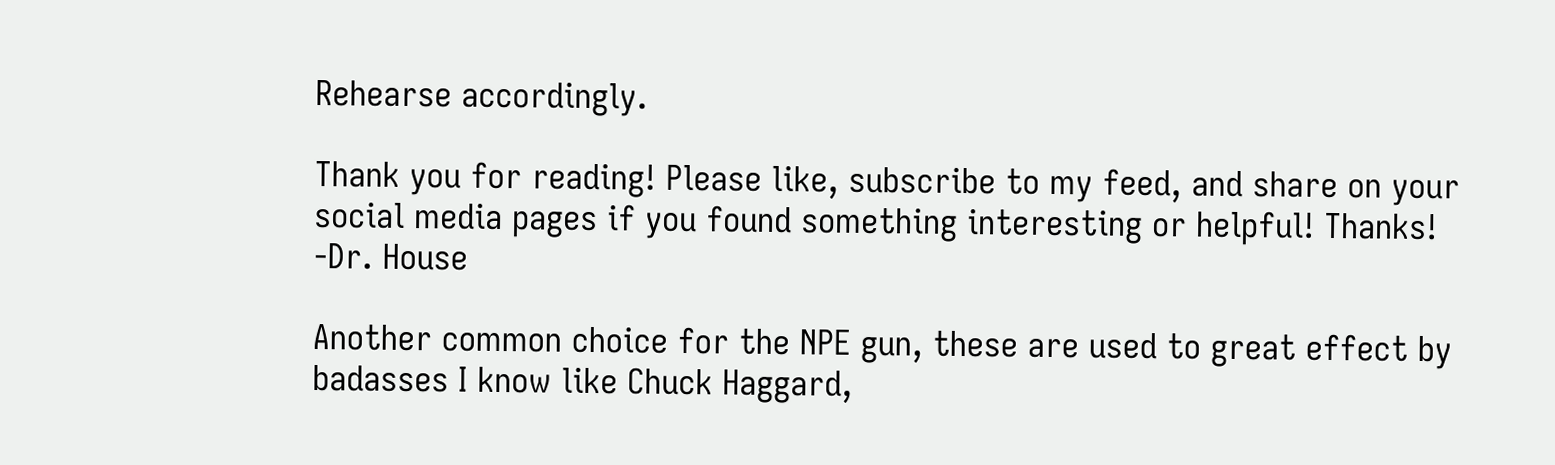Rehearse accordingly.

Thank you for reading! Please like, subscribe to my feed, and share on your social media pages if you found something interesting or helpful! Thanks! -Dr. House

Another common choice for the NPE gun, these are used to great effect by badasses I know like Chuck Haggard,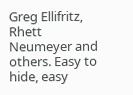Greg Ellifritz, Rhett Neumeyer and others. Easy to hide, easy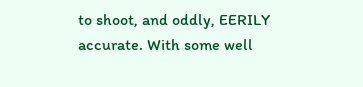to shoot, and oddly, EERILY accurate. With some well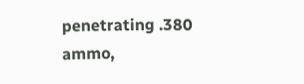penetrating .380 ammo,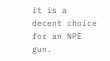it is a decent choice for an NPE gun.